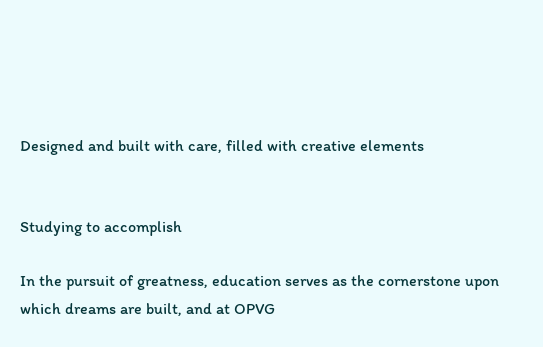Designed and built with care, filled with creative elements


Studying to accomplish

In the pursuit of greatness, education serves as the cornerstone upon which dreams are built, and at OPVG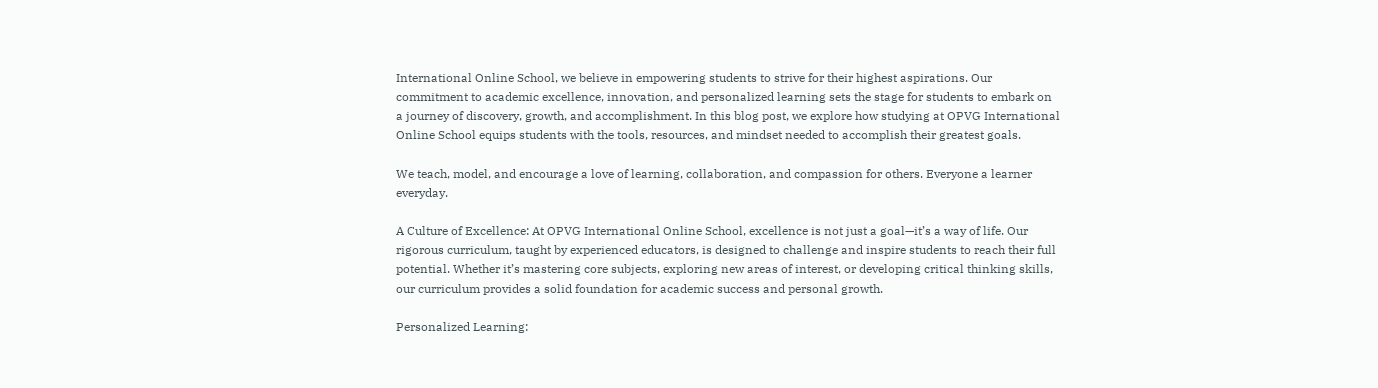International Online School, we believe in empowering students to strive for their highest aspirations. Our commitment to academic excellence, innovation, and personalized learning sets the stage for students to embark on a journey of discovery, growth, and accomplishment. In this blog post, we explore how studying at OPVG International Online School equips students with the tools, resources, and mindset needed to accomplish their greatest goals.

We teach, model, and encourage a love of learning, collaboration, and compassion for others. Everyone a learner everyday.

A Culture of Excellence: At OPVG International Online School, excellence is not just a goal—it’s a way of life. Our rigorous curriculum, taught by experienced educators, is designed to challenge and inspire students to reach their full potential. Whether it’s mastering core subjects, exploring new areas of interest, or developing critical thinking skills, our curriculum provides a solid foundation for academic success and personal growth.

Personalized Learning: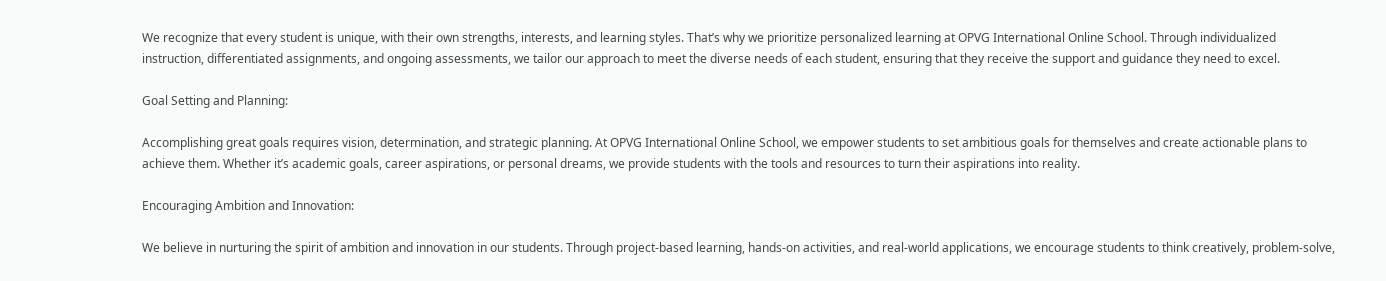We recognize that every student is unique, with their own strengths, interests, and learning styles. That’s why we prioritize personalized learning at OPVG International Online School. Through individualized instruction, differentiated assignments, and ongoing assessments, we tailor our approach to meet the diverse needs of each student, ensuring that they receive the support and guidance they need to excel.

Goal Setting and Planning:

Accomplishing great goals requires vision, determination, and strategic planning. At OPVG International Online School, we empower students to set ambitious goals for themselves and create actionable plans to achieve them. Whether it’s academic goals, career aspirations, or personal dreams, we provide students with the tools and resources to turn their aspirations into reality.

Encouraging Ambition and Innovation:

We believe in nurturing the spirit of ambition and innovation in our students. Through project-based learning, hands-on activities, and real-world applications, we encourage students to think creatively, problem-solve,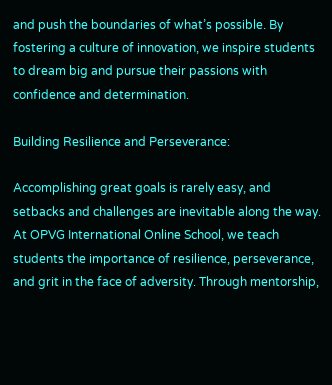and push the boundaries of what’s possible. By fostering a culture of innovation, we inspire students to dream big and pursue their passions with confidence and determination.

Building Resilience and Perseverance:

Accomplishing great goals is rarely easy, and setbacks and challenges are inevitable along the way. At OPVG International Online School, we teach students the importance of resilience, perseverance, and grit in the face of adversity. Through mentorship,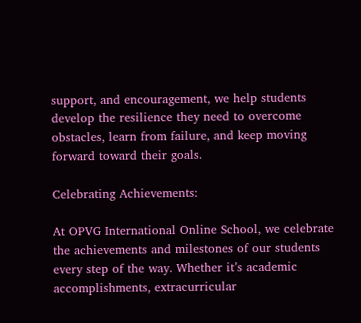support, and encouragement, we help students develop the resilience they need to overcome obstacles, learn from failure, and keep moving forward toward their goals.

Celebrating Achievements:

At OPVG International Online School, we celebrate the achievements and milestones of our students every step of the way. Whether it’s academic accomplishments, extracurricular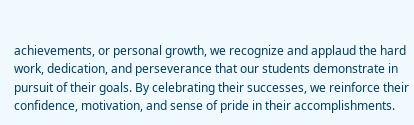achievements, or personal growth, we recognize and applaud the hard work, dedication, and perseverance that our students demonstrate in pursuit of their goals. By celebrating their successes, we reinforce their confidence, motivation, and sense of pride in their accomplishments.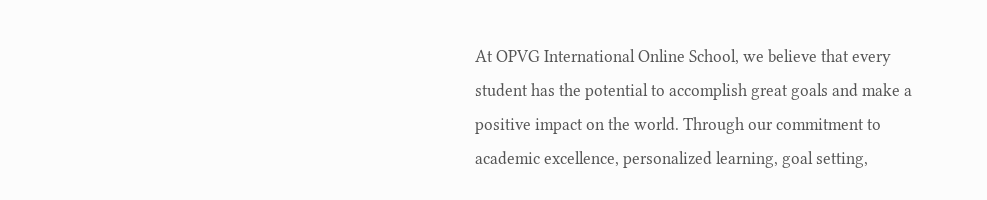At OPVG International Online School, we believe that every student has the potential to accomplish great goals and make a positive impact on the world. Through our commitment to academic excellence, personalized learning, goal setting,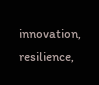innovation, resilience,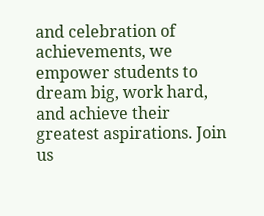and celebration of achievements, we empower students to dream big, work hard, and achieve their greatest aspirations. Join us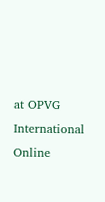at OPVG International Online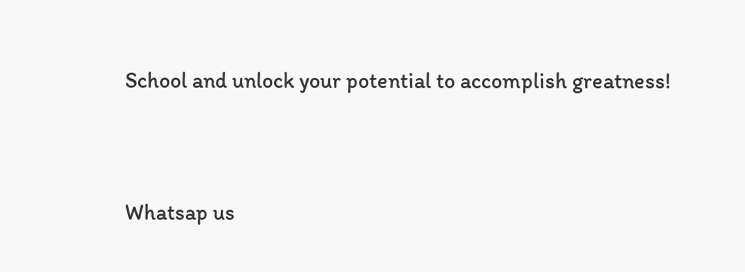School and unlock your potential to accomplish greatness!


Whatsap us